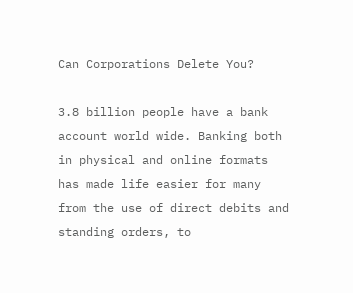Can Corporations Delete You?

3.8 billion people have a bank account world wide. Banking both in physical and online formats has made life easier for many from the use of direct debits and standing orders, to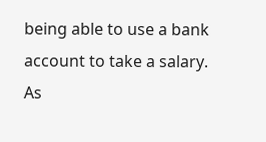being able to use a bank account to take a salary. As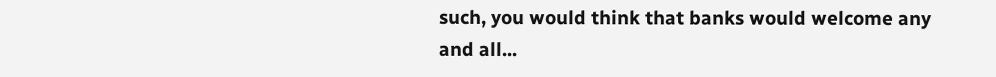such, you would think that banks would welcome any and all...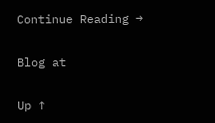Continue Reading →

Blog at

Up ↑